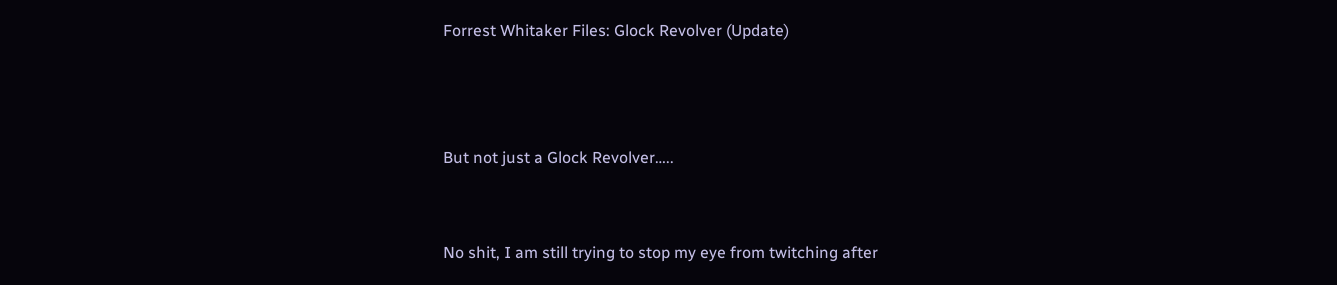Forrest Whitaker Files: Glock Revolver (Update)



But not just a Glock Revolver…..


No shit, I am still trying to stop my eye from twitching after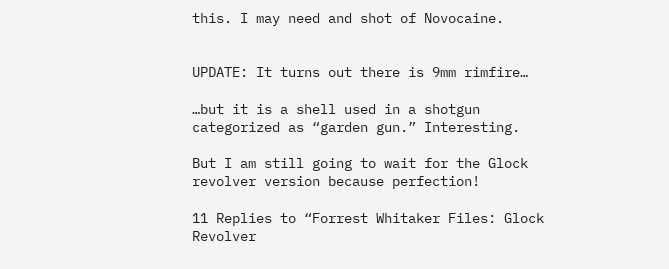this. I may need and shot of Novocaine.


UPDATE: It turns out there is 9mm rimfire…

…but it is a shell used in a shotgun categorized as “garden gun.” Interesting.

But I am still going to wait for the Glock revolver version because perfection!

11 Replies to “Forrest Whitaker Files: Glock Revolver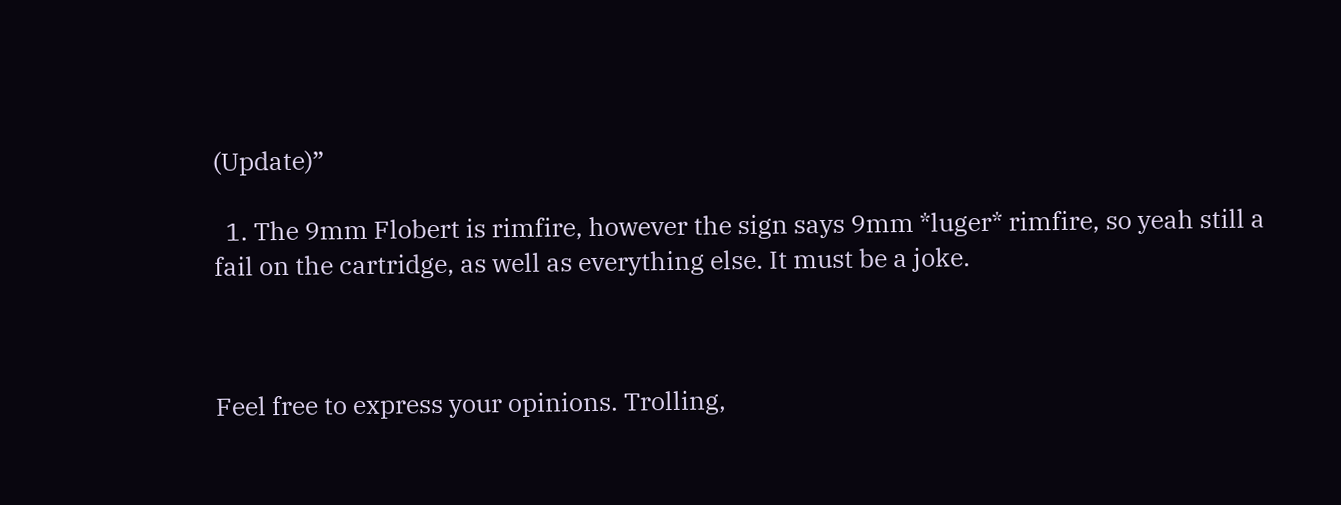(Update)”

  1. The 9mm Flobert is rimfire, however the sign says 9mm *luger* rimfire, so yeah still a fail on the cartridge, as well as everything else. It must be a joke.



Feel free to express your opinions. Trolling,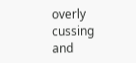overly cussing and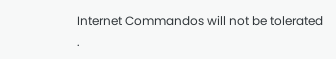Internet Commandos will not be tolerated .